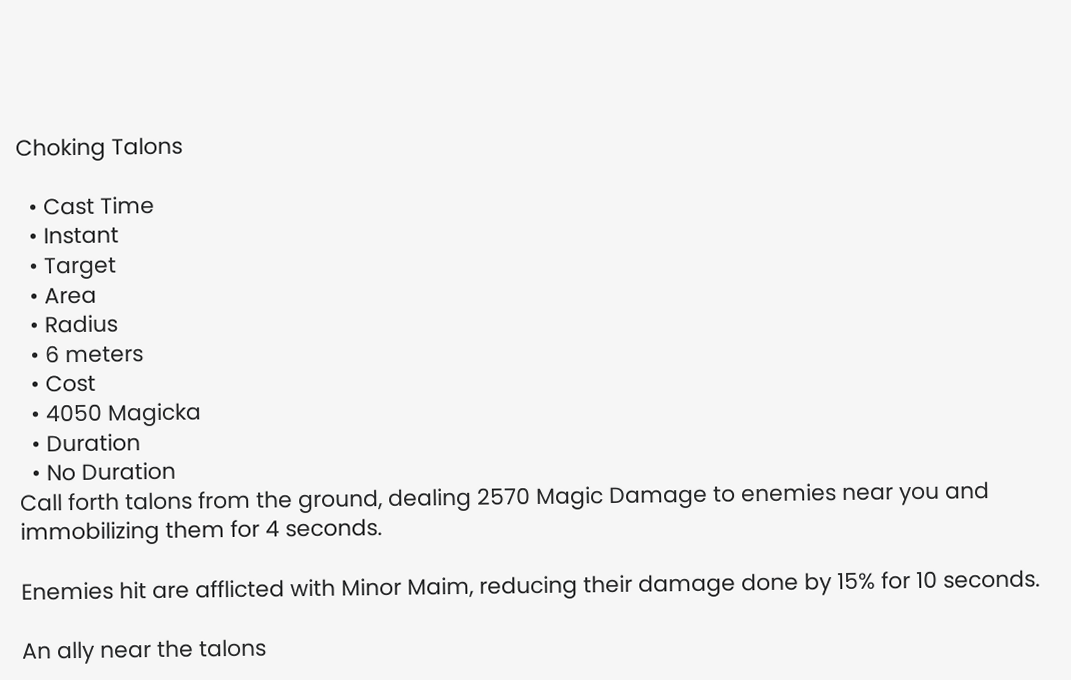Choking Talons

  • Cast Time
  • Instant
  • Target
  • Area
  • Radius
  • 6 meters
  • Cost
  • 4050 Magicka
  • Duration
  • No Duration
Call forth talons from the ground, dealing 2570 Magic Damage to enemies near you and immobilizing them for 4 seconds.

Enemies hit are afflicted with Minor Maim, reducing their damage done by 15% for 10 seconds.

An ally near the talons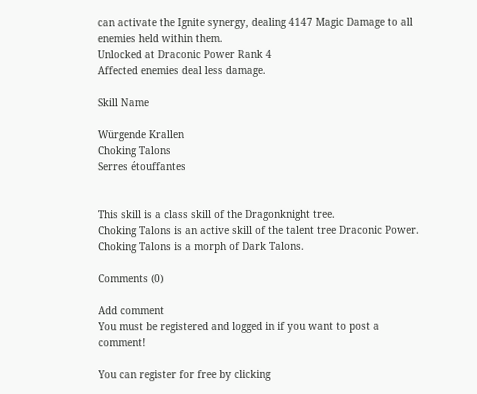can activate the Ignite synergy, dealing 4147 Magic Damage to all enemies held within them.
Unlocked at Draconic Power Rank 4
Affected enemies deal less damage.

Skill Name

Würgende Krallen
Choking Talons
Serres étouffantes


This skill is a class skill of the Dragonknight tree.
Choking Talons is an active skill of the talent tree Draconic Power.
Choking Talons is a morph of Dark Talons.

Comments (0)

Add comment
You must be registered and logged in if you want to post a comment!

You can register for free by clicking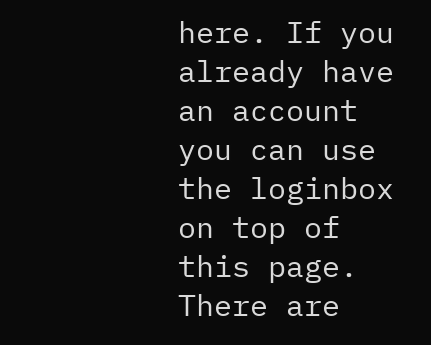here. If you already have an account you can use the loginbox on top of this page.
There are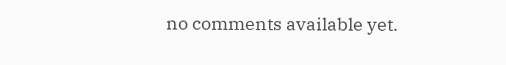no comments available yet.